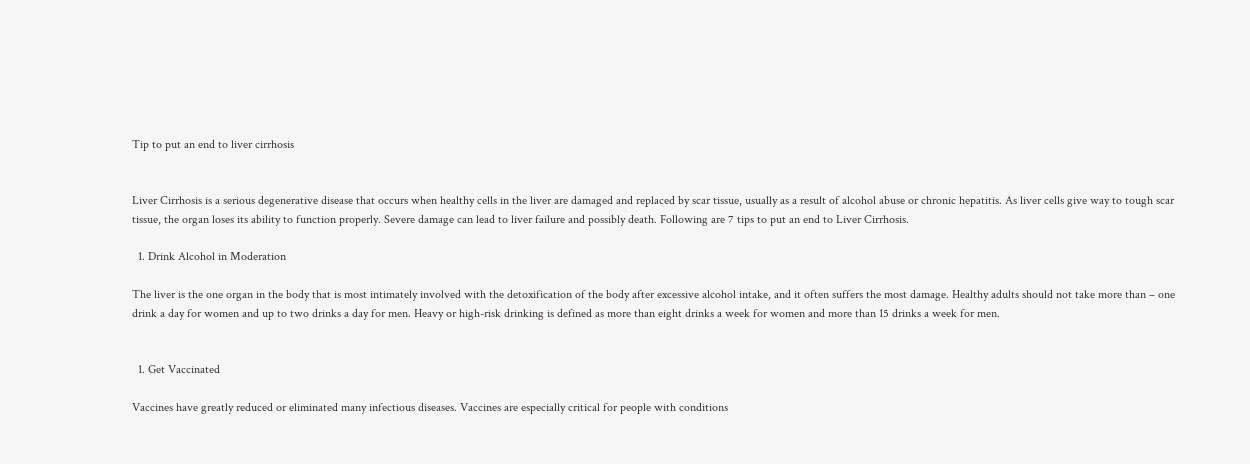Tip to put an end to liver cirrhosis


Liver Cirrhosis is a serious degenerative disease that occurs when healthy cells in the liver are damaged and replaced by scar tissue, usually as a result of alcohol abuse or chronic hepatitis. As liver cells give way to tough scar tissue, the organ loses its ability to function properly. Severe damage can lead to liver failure and possibly death. Following are 7 tips to put an end to Liver Cirrhosis.

  1. Drink Alcohol in Moderation

The liver is the one organ in the body that is most intimately involved with the detoxification of the body after excessive alcohol intake, and it often suffers the most damage. Healthy adults should not take more than – one drink a day for women and up to two drinks a day for men. Heavy or high-risk drinking is defined as more than eight drinks a week for women and more than 15 drinks a week for men.


  1. Get Vaccinated

Vaccines have greatly reduced or eliminated many infectious diseases. Vaccines are especially critical for people with conditions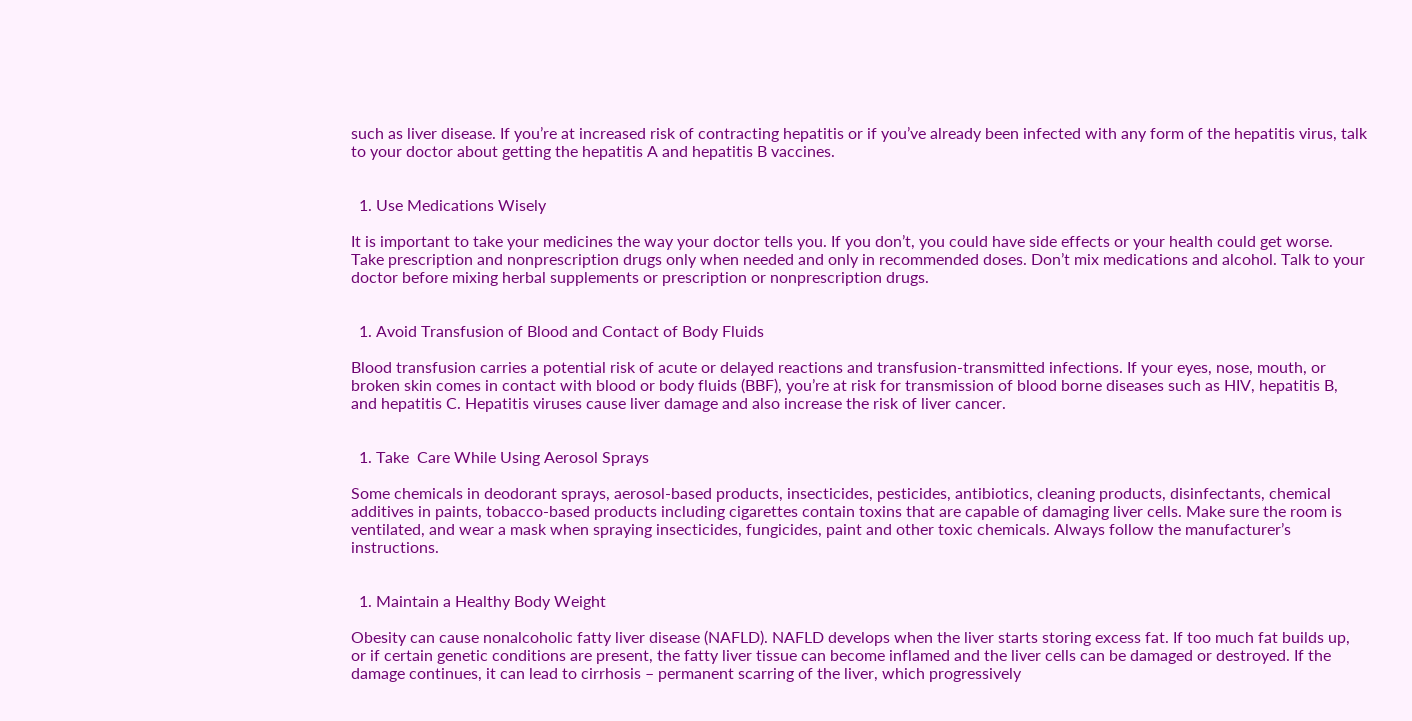such as liver disease. If you’re at increased risk of contracting hepatitis or if you’ve already been infected with any form of the hepatitis virus, talk to your doctor about getting the hepatitis A and hepatitis B vaccines.


  1. Use Medications Wisely

It is important to take your medicines the way your doctor tells you. If you don’t, you could have side effects or your health could get worse. Take prescription and nonprescription drugs only when needed and only in recommended doses. Don’t mix medications and alcohol. Talk to your doctor before mixing herbal supplements or prescription or nonprescription drugs.


  1. Avoid Transfusion of Blood and Contact of Body Fluids

Blood transfusion carries a potential risk of acute or delayed reactions and transfusion-transmitted infections. If your eyes, nose, mouth, or broken skin comes in contact with blood or body fluids (BBF), you’re at risk for transmission of blood borne diseases such as HIV, hepatitis B, and hepatitis C. Hepatitis viruses cause liver damage and also increase the risk of liver cancer.


  1. Take  Care While Using Aerosol Sprays

Some chemicals in deodorant sprays, aerosol-based products, insecticides, pesticides, antibiotics, cleaning products, disinfectants, chemical additives in paints, tobacco-based products including cigarettes contain toxins that are capable of damaging liver cells. Make sure the room is ventilated, and wear a mask when spraying insecticides, fungicides, paint and other toxic chemicals. Always follow the manufacturer’s instructions.


  1. Maintain a Healthy Body Weight

Obesity can cause nonalcoholic fatty liver disease (NAFLD). NAFLD develops when the liver starts storing excess fat. If too much fat builds up, or if certain genetic conditions are present, the fatty liver tissue can become inflamed and the liver cells can be damaged or destroyed. If the damage continues, it can lead to cirrhosis – permanent scarring of the liver, which progressively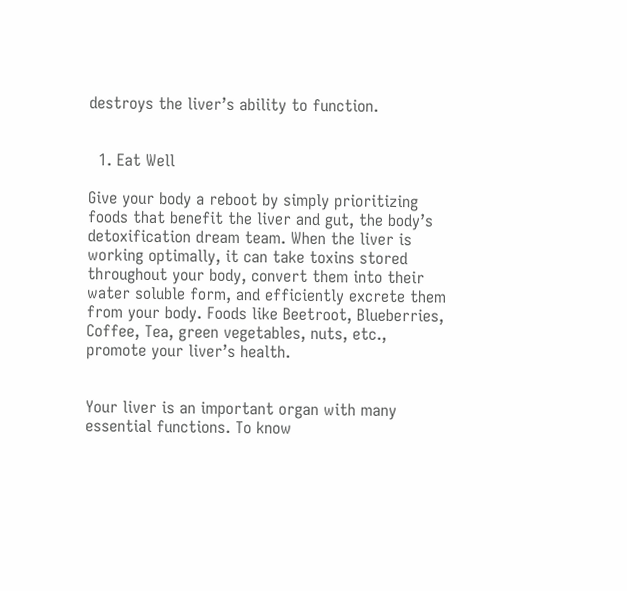destroys the liver’s ability to function.


  1. Eat Well

Give your body a reboot by simply prioritizing foods that benefit the liver and gut, the body’s detoxification dream team. When the liver is working optimally, it can take toxins stored throughout your body, convert them into their water soluble form, and efficiently excrete them from your body. Foods like Beetroot, Blueberries, Coffee, Tea, green vegetables, nuts, etc., promote your liver’s health.


Your liver is an important organ with many essential functions. To know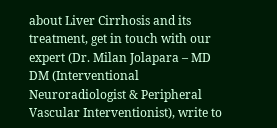about Liver Cirrhosis and its treatment, get in touch with our expert (Dr. Milan Jolapara – MD DM (Interventional Neuroradiologist & Peripheral Vascular Interventionist), write to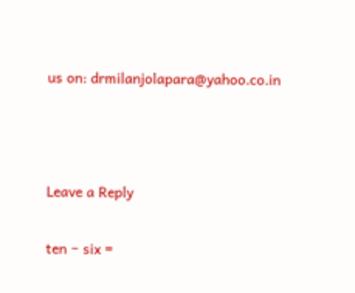us on: drmilanjolapara@yahoo.co.in



Leave a Reply

ten − six =